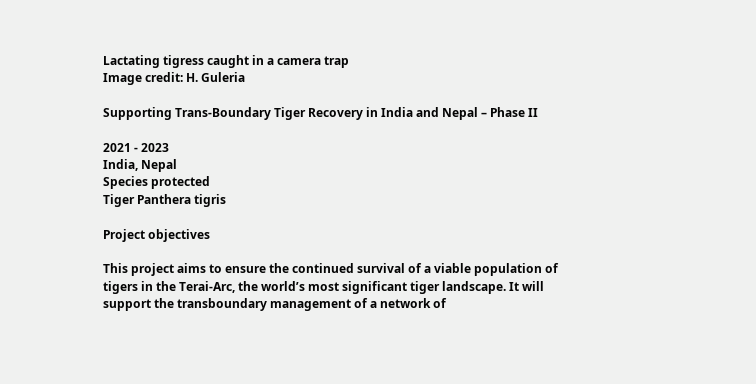Lactating tigress caught in a camera trap
Image credit: H. Guleria

Supporting Trans-Boundary Tiger Recovery in India and Nepal – Phase II

2021 - 2023
India, Nepal
Species protected
Tiger Panthera tigris

Project objectives

This project aims to ensure the continued survival of a viable population of tigers in the Terai-Arc, the world’s most significant tiger landscape. It will support the transboundary management of a network of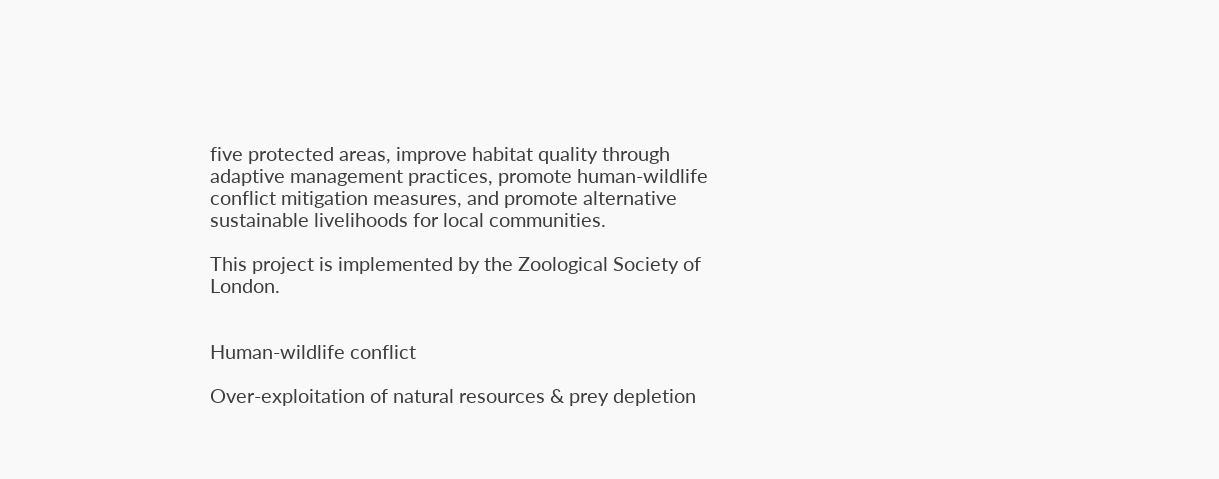five protected areas, improve habitat quality through adaptive management practices, promote human-wildlife conflict mitigation measures, and promote alternative sustainable livelihoods for local communities.

This project is implemented by the Zoological Society of London.


Human-wildlife conflict

Over-exploitation of natural resources & prey depletion